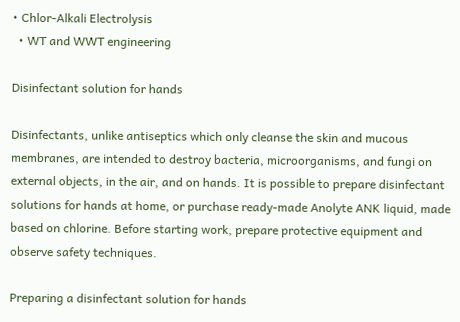• Chlor-Alkali Electrolysis
  • WT and WWT engineering

Disinfectant solution for hands

Disinfectants, unlike antiseptics which only cleanse the skin and mucous membranes, are intended to destroy bacteria, microorganisms, and fungi on external objects, in the air, and on hands. It is possible to prepare disinfectant solutions for hands at home, or purchase ready-made Anolyte ANK liquid, made based on chlorine. Before starting work, prepare protective equipment and observe safety techniques.

Preparing a disinfectant solution for hands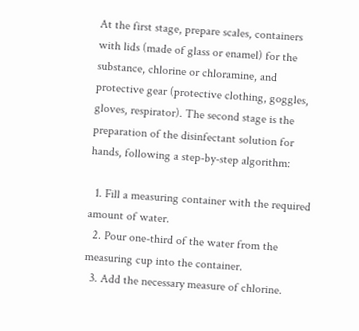At the first stage, prepare scales, containers with lids (made of glass or enamel) for the substance, chlorine or chloramine, and protective gear (protective clothing, goggles, gloves, respirator). The second stage is the preparation of the disinfectant solution for hands, following a step-by-step algorithm:

  1. Fill a measuring container with the required amount of water.
  2. Pour one-third of the water from the measuring cup into the container.
  3. Add the necessary measure of chlorine.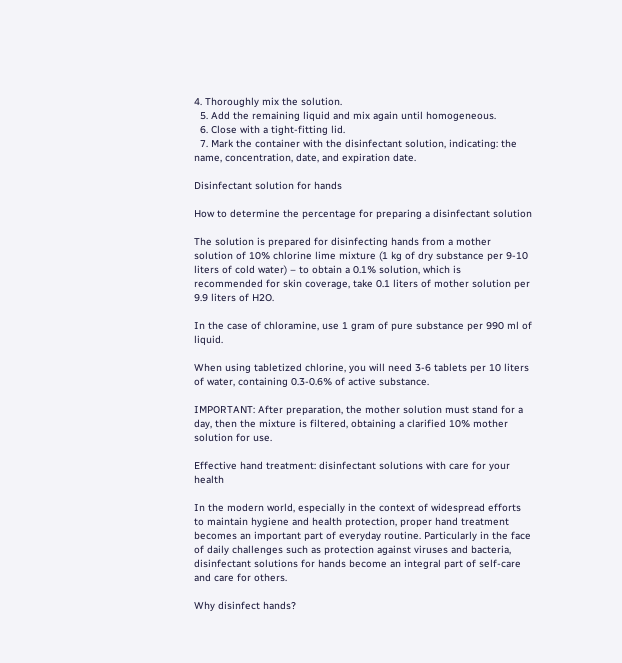4. Thoroughly mix the solution.
  5. Add the remaining liquid and mix again until homogeneous.
  6. Close with a tight-fitting lid.
  7. Mark the container with the disinfectant solution, indicating: the name, concentration, date, and expiration date.

Disinfectant solution for hands

How to determine the percentage for preparing a disinfectant solution

The solution is prepared for disinfecting hands from a mother solution of 10% chlorine lime mixture (1 kg of dry substance per 9-10 liters of cold water) – to obtain a 0.1% solution, which is recommended for skin coverage, take 0.1 liters of mother solution per 9.9 liters of H2O.

In the case of chloramine, use 1 gram of pure substance per 990 ml of liquid.

When using tabletized chlorine, you will need 3-6 tablets per 10 liters of water, containing 0.3-0.6% of active substance.

IMPORTANT: After preparation, the mother solution must stand for a day, then the mixture is filtered, obtaining a clarified 10% mother solution for use.

Effective hand treatment: disinfectant solutions with care for your health

In the modern world, especially in the context of widespread efforts to maintain hygiene and health protection, proper hand treatment becomes an important part of everyday routine. Particularly in the face of daily challenges such as protection against viruses and bacteria, disinfectant solutions for hands become an integral part of self-care and care for others.

Why disinfect hands?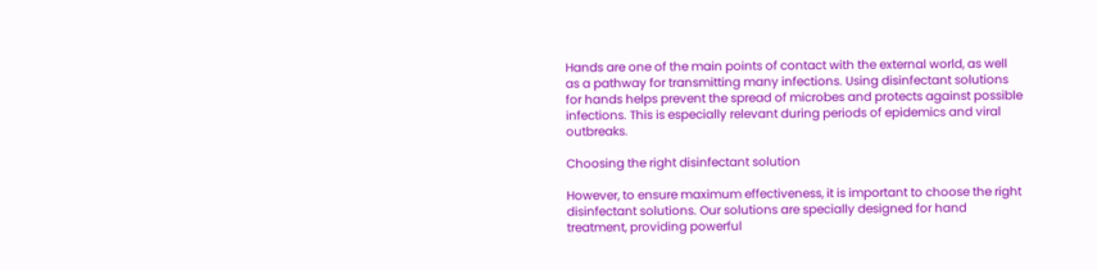Hands are one of the main points of contact with the external world, as well as a pathway for transmitting many infections. Using disinfectant solutions for hands helps prevent the spread of microbes and protects against possible infections. This is especially relevant during periods of epidemics and viral outbreaks.

Choosing the right disinfectant solution

However, to ensure maximum effectiveness, it is important to choose the right disinfectant solutions. Our solutions are specially designed for hand treatment, providing powerful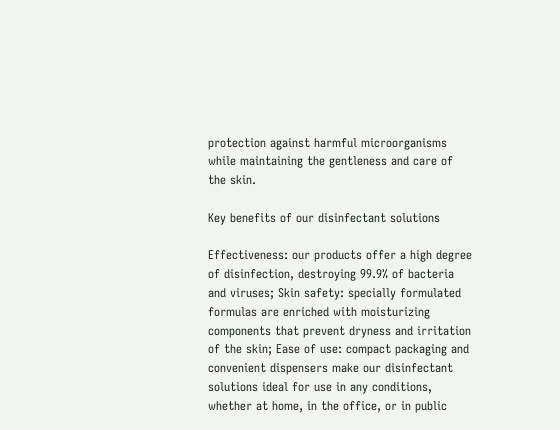protection against harmful microorganisms while maintaining the gentleness and care of the skin.

Key benefits of our disinfectant solutions

Effectiveness: our products offer a high degree of disinfection, destroying 99.9% of bacteria and viruses; Skin safety: specially formulated formulas are enriched with moisturizing components that prevent dryness and irritation of the skin; Ease of use: compact packaging and convenient dispensers make our disinfectant solutions ideal for use in any conditions, whether at home, in the office, or in public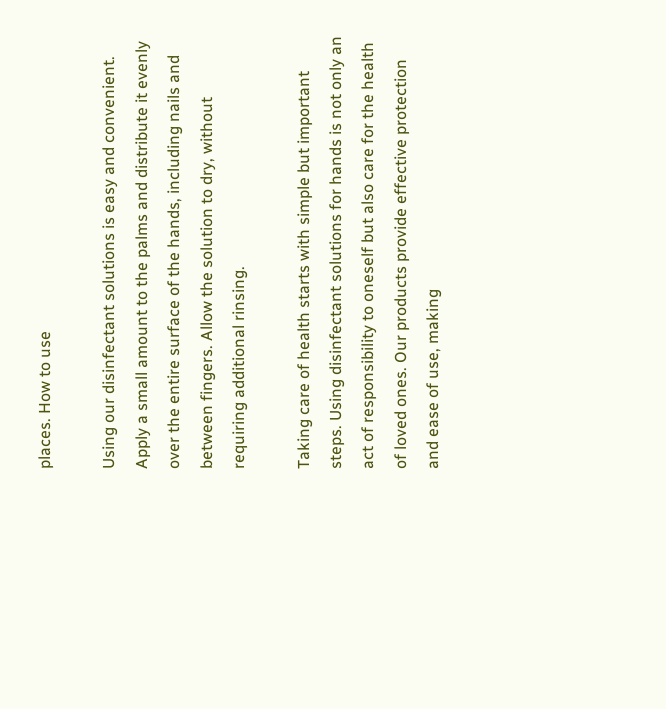places. How to use

Using our disinfectant solutions is easy and convenient. Apply a small amount to the palms and distribute it evenly over the entire surface of the hands, including nails and between fingers. Allow the solution to dry, without requiring additional rinsing.

Taking care of health starts with simple but important steps. Using disinfectant solutions for hands is not only an act of responsibility to oneself but also care for the health of loved ones. Our products provide effective protection and ease of use, making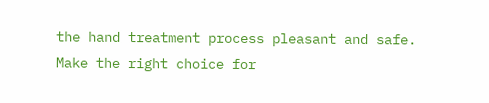the hand treatment process pleasant and safe. Make the right choice for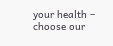your health – choose our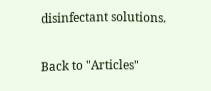disinfectant solutions.

Back to "Articles"